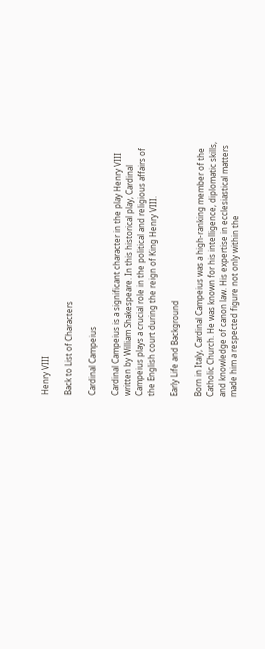Henry VIII

Back to List of Characters

Cardinal Campeius

Cardinal Campeius is a significant character in the play Henry VIII written by William Shakespeare. In this historical play, Cardinal Campeius plays a crucial role in the political and religious affairs of the English court during the reign of King Henry VIII.

Early Life and Background

Born in Italy, Cardinal Campeius was a high-ranking member of the Catholic Church. He was known for his intelligence, diplomatic skills, and knowledge of canon law. His expertise in ecclesiastical matters made him a respected figure not only within the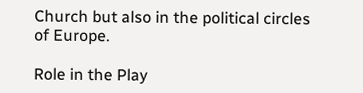Church but also in the political circles of Europe.

Role in the Play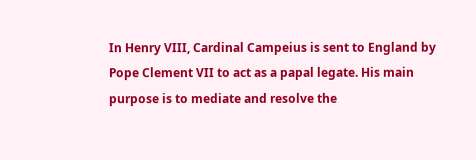In Henry VIII, Cardinal Campeius is sent to England by Pope Clement VII to act as a papal legate. His main purpose is to mediate and resolve the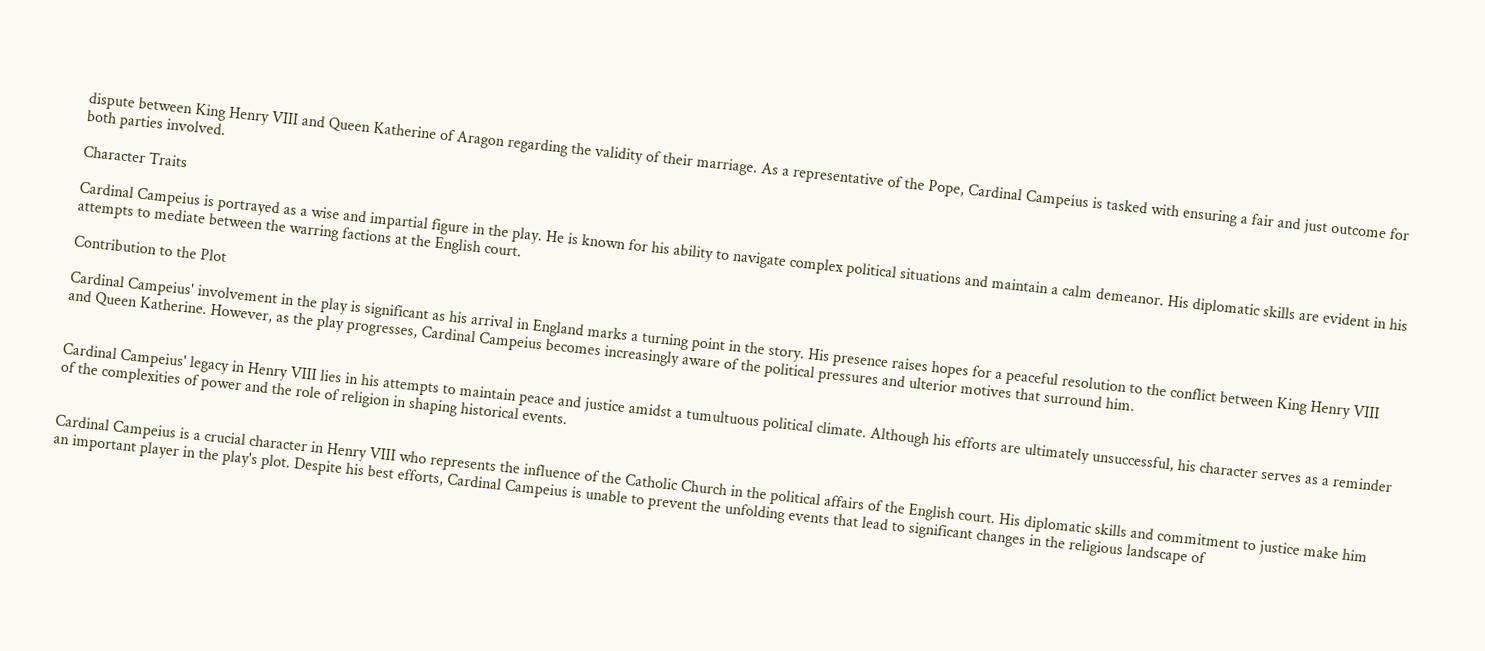dispute between King Henry VIII and Queen Katherine of Aragon regarding the validity of their marriage. As a representative of the Pope, Cardinal Campeius is tasked with ensuring a fair and just outcome for both parties involved.

Character Traits

Cardinal Campeius is portrayed as a wise and impartial figure in the play. He is known for his ability to navigate complex political situations and maintain a calm demeanor. His diplomatic skills are evident in his attempts to mediate between the warring factions at the English court.

Contribution to the Plot

Cardinal Campeius' involvement in the play is significant as his arrival in England marks a turning point in the story. His presence raises hopes for a peaceful resolution to the conflict between King Henry VIII and Queen Katherine. However, as the play progresses, Cardinal Campeius becomes increasingly aware of the political pressures and ulterior motives that surround him.


Cardinal Campeius' legacy in Henry VIII lies in his attempts to maintain peace and justice amidst a tumultuous political climate. Although his efforts are ultimately unsuccessful, his character serves as a reminder of the complexities of power and the role of religion in shaping historical events.


Cardinal Campeius is a crucial character in Henry VIII who represents the influence of the Catholic Church in the political affairs of the English court. His diplomatic skills and commitment to justice make him an important player in the play's plot. Despite his best efforts, Cardinal Campeius is unable to prevent the unfolding events that lead to significant changes in the religious landscape of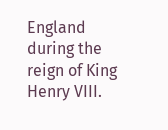England during the reign of King Henry VIII.